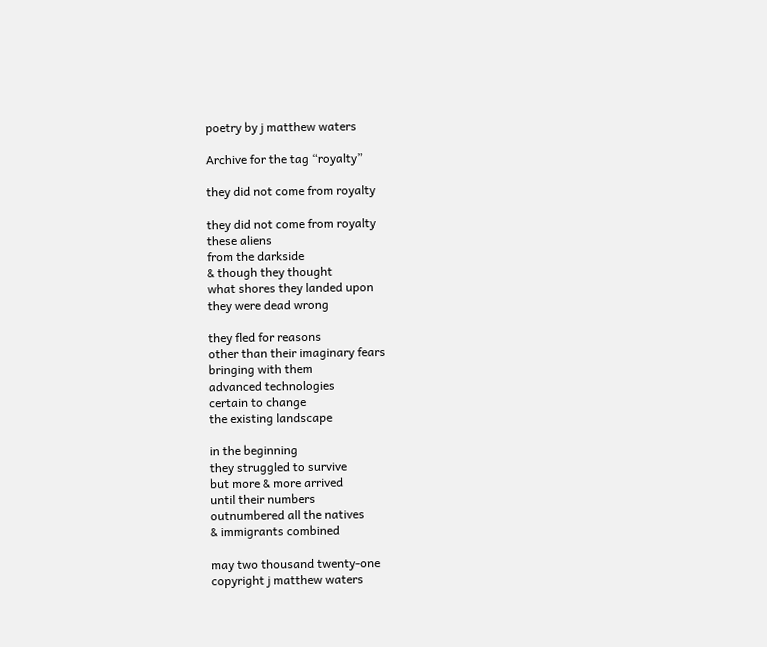poetry by j matthew waters

Archive for the tag “royalty”

they did not come from royalty

they did not come from royalty
these aliens
from the darkside
& though they thought
what shores they landed upon
they were dead wrong

they fled for reasons
other than their imaginary fears
bringing with them
advanced technologies
certain to change
the existing landscape

in the beginning
they struggled to survive
but more & more arrived
until their numbers
outnumbered all the natives
& immigrants combined

may two thousand twenty-one
copyright j matthew waters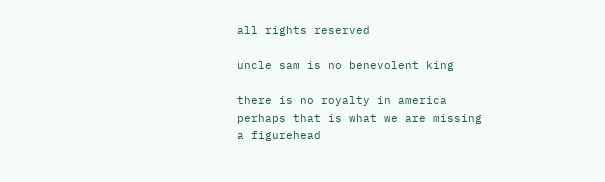all rights reserved

uncle sam is no benevolent king

there is no royalty in america
perhaps that is what we are missing
a figurehead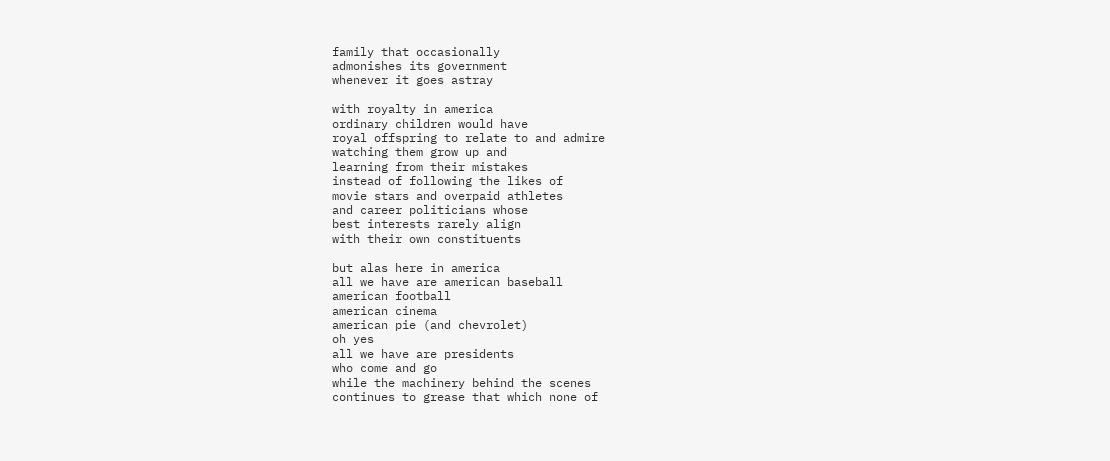family that occasionally
admonishes its government
whenever it goes astray

with royalty in america
ordinary children would have
royal offspring to relate to and admire
watching them grow up and
learning from their mistakes
instead of following the likes of
movie stars and overpaid athletes
and career politicians whose
best interests rarely align
with their own constituents

but alas here in america
all we have are american baseball
american football
american cinema
american pie (and chevrolet)
oh yes
all we have are presidents
who come and go
while the machinery behind the scenes
continues to grease that which none of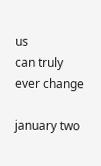us
can truly ever change

january two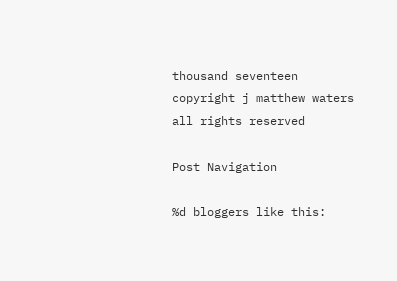thousand seventeen
copyright j matthew waters
all rights reserved

Post Navigation

%d bloggers like this: